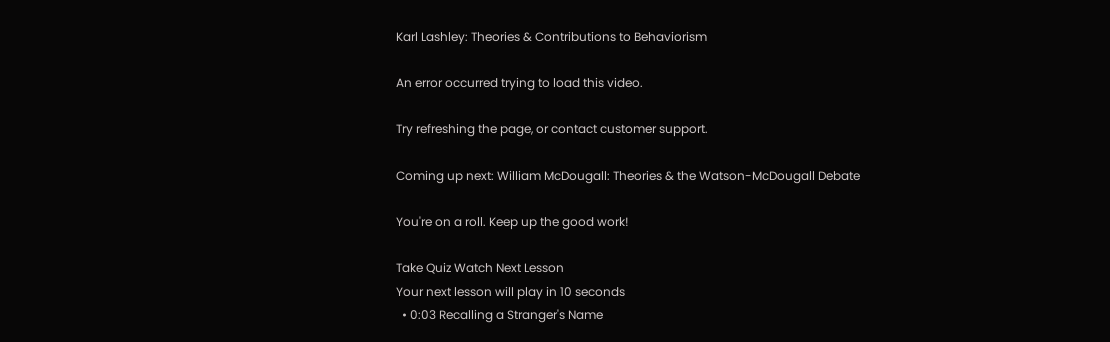Karl Lashley: Theories & Contributions to Behaviorism

An error occurred trying to load this video.

Try refreshing the page, or contact customer support.

Coming up next: William McDougall: Theories & the Watson-McDougall Debate

You're on a roll. Keep up the good work!

Take Quiz Watch Next Lesson
Your next lesson will play in 10 seconds
  • 0:03 Recalling a Stranger's Name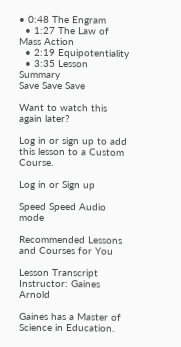• 0:48 The Engram
  • 1:27 The Law of Mass Action
  • 2:19 Equipotentiality
  • 3:35 Lesson Summary
Save Save Save

Want to watch this again later?

Log in or sign up to add this lesson to a Custom Course.

Log in or Sign up

Speed Speed Audio mode

Recommended Lessons and Courses for You

Lesson Transcript
Instructor: Gaines Arnold

Gaines has a Master of Science in Education.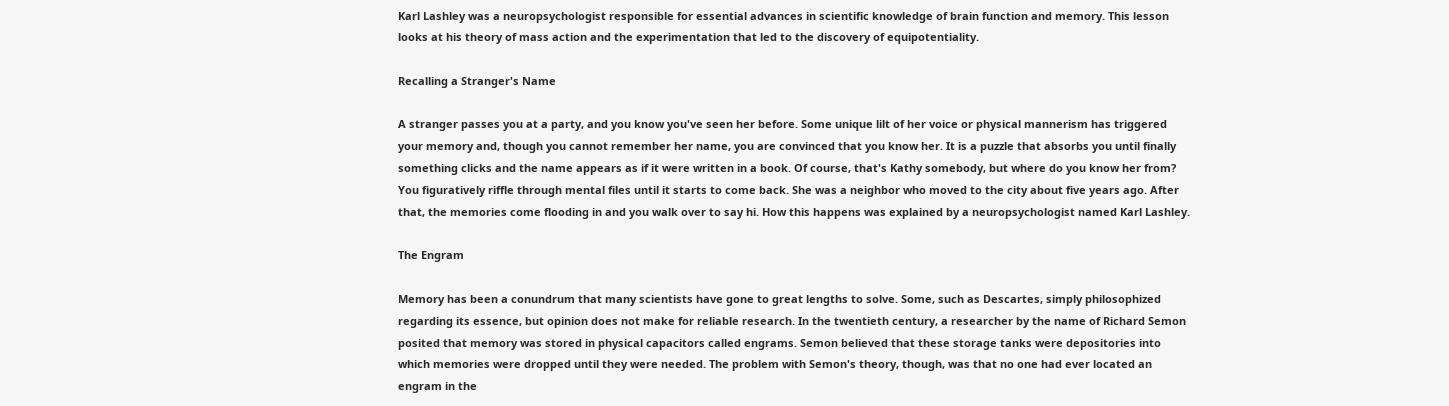Karl Lashley was a neuropsychologist responsible for essential advances in scientific knowledge of brain function and memory. This lesson looks at his theory of mass action and the experimentation that led to the discovery of equipotentiality.

Recalling a Stranger's Name

A stranger passes you at a party, and you know you've seen her before. Some unique lilt of her voice or physical mannerism has triggered your memory and, though you cannot remember her name, you are convinced that you know her. It is a puzzle that absorbs you until finally something clicks and the name appears as if it were written in a book. Of course, that's Kathy somebody, but where do you know her from? You figuratively riffle through mental files until it starts to come back. She was a neighbor who moved to the city about five years ago. After that, the memories come flooding in and you walk over to say hi. How this happens was explained by a neuropsychologist named Karl Lashley.

The Engram

Memory has been a conundrum that many scientists have gone to great lengths to solve. Some, such as Descartes, simply philosophized regarding its essence, but opinion does not make for reliable research. In the twentieth century, a researcher by the name of Richard Semon posited that memory was stored in physical capacitors called engrams. Semon believed that these storage tanks were depositories into which memories were dropped until they were needed. The problem with Semon's theory, though, was that no one had ever located an engram in the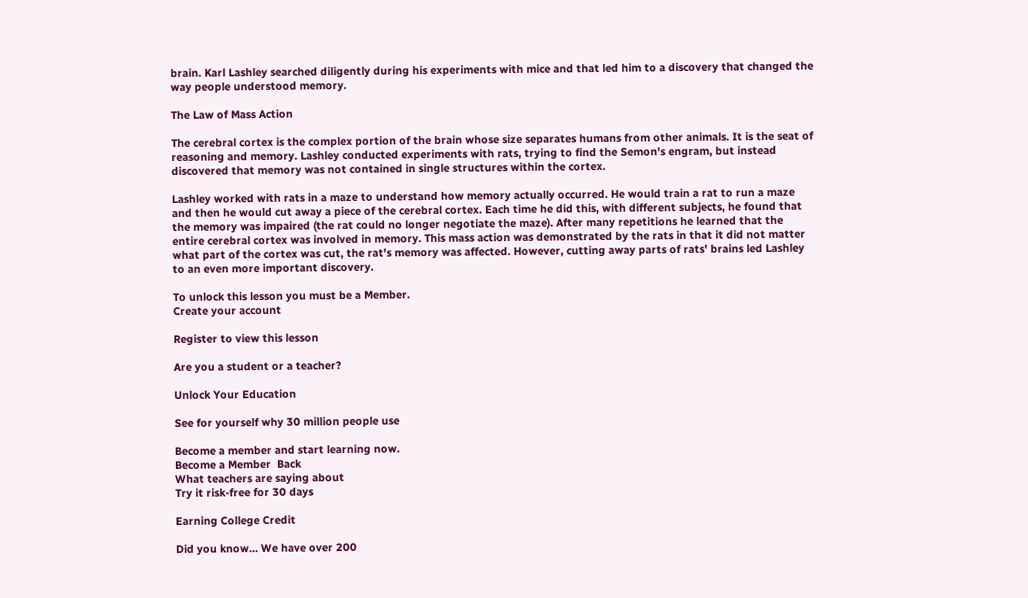brain. Karl Lashley searched diligently during his experiments with mice and that led him to a discovery that changed the way people understood memory.

The Law of Mass Action

The cerebral cortex is the complex portion of the brain whose size separates humans from other animals. It is the seat of reasoning and memory. Lashley conducted experiments with rats, trying to find the Semon's engram, but instead discovered that memory was not contained in single structures within the cortex.

Lashley worked with rats in a maze to understand how memory actually occurred. He would train a rat to run a maze and then he would cut away a piece of the cerebral cortex. Each time he did this, with different subjects, he found that the memory was impaired (the rat could no longer negotiate the maze). After many repetitions he learned that the entire cerebral cortex was involved in memory. This mass action was demonstrated by the rats in that it did not matter what part of the cortex was cut, the rat's memory was affected. However, cutting away parts of rats' brains led Lashley to an even more important discovery.

To unlock this lesson you must be a Member.
Create your account

Register to view this lesson

Are you a student or a teacher?

Unlock Your Education

See for yourself why 30 million people use

Become a member and start learning now.
Become a Member  Back
What teachers are saying about
Try it risk-free for 30 days

Earning College Credit

Did you know… We have over 200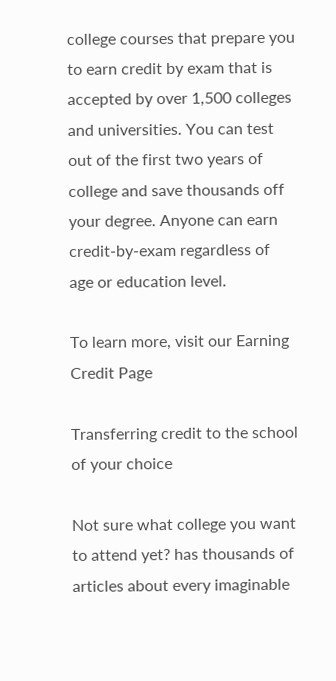college courses that prepare you to earn credit by exam that is accepted by over 1,500 colleges and universities. You can test out of the first two years of college and save thousands off your degree. Anyone can earn credit-by-exam regardless of age or education level.

To learn more, visit our Earning Credit Page

Transferring credit to the school of your choice

Not sure what college you want to attend yet? has thousands of articles about every imaginable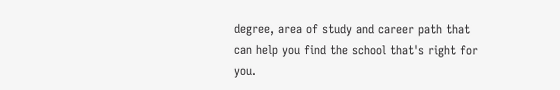degree, area of study and career path that can help you find the school that's right for you.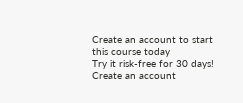Create an account to start this course today
Try it risk-free for 30 days!
Create an account